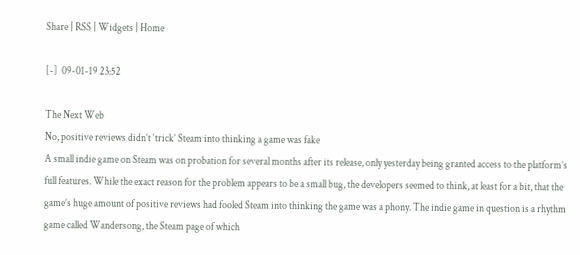Share | RSS | Widgets | Home

[-]  09-01-19 23:52

The Next Web
No, positive reviews didn’t ‘trick’ Steam into thinking a game was fake
A small indie game on Steam was on probation for several months after its release, only yesterday being granted access to the platform’s full features. While the exact reason for the problem appears to be a small bug, the developers seemed to think, at least for a bit, that the game’s huge amount of positive reviews had fooled Steam into thinking the game was a phony. The indie game in question is a rhythm game called Wandersong, the Steam page of which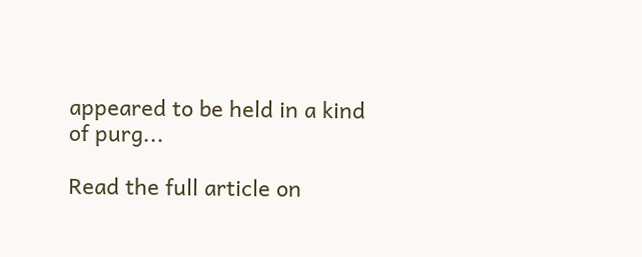appeared to be held in a kind of purg...

Read the full article on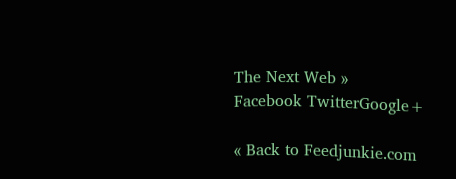The Next Web »
Facebook TwitterGoogle+

« Back to Feedjunkie.com